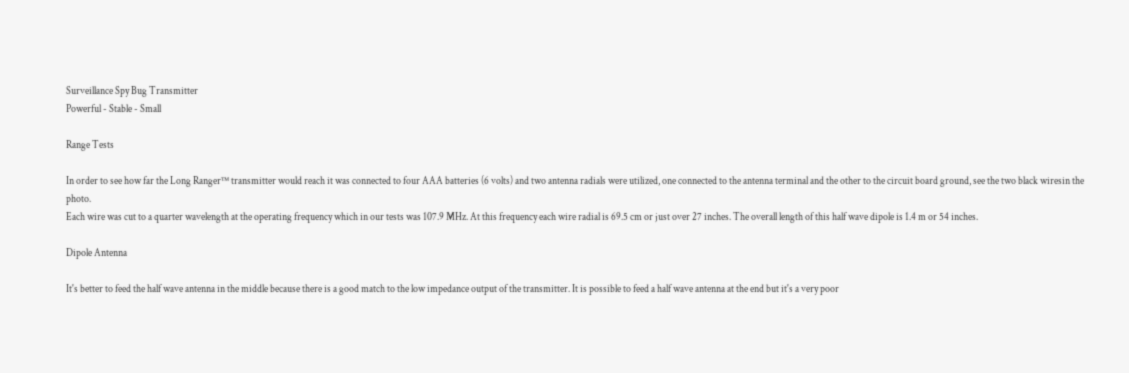Surveillance Spy Bug Transmitter
Powerful - Stable - Small

Range Tests

In order to see how far the Long Ranger™ transmitter would reach it was connected to four AAA batteries (6 volts) and two antenna radials were utilized, one connected to the antenna terminal and the other to the circuit board ground, see the two black wiresin the photo.
Each wire was cut to a quarter wavelength at the operating frequency which in our tests was 107.9 MHz. At this frequency each wire radial is 69.5 cm or just over 27 inches. The overall length of this half wave dipole is 1.4 m or 54 inches.

Dipole Antenna

It's better to feed the half wave antenna in the middle because there is a good match to the low impedance output of the transmitter. It is possible to feed a half wave antenna at the end but it's a very poor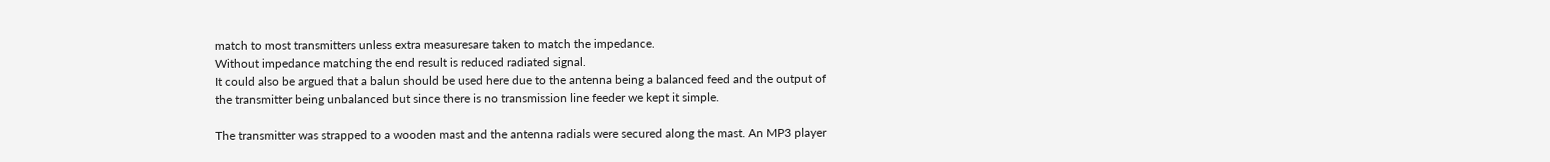match to most transmitters unless extra measuresare taken to match the impedance.
Without impedance matching the end result is reduced radiated signal.
It could also be argued that a balun should be used here due to the antenna being a balanced feed and the output of the transmitter being unbalanced but since there is no transmission line feeder we kept it simple.

The transmitter was strapped to a wooden mast and the antenna radials were secured along the mast. An MP3 player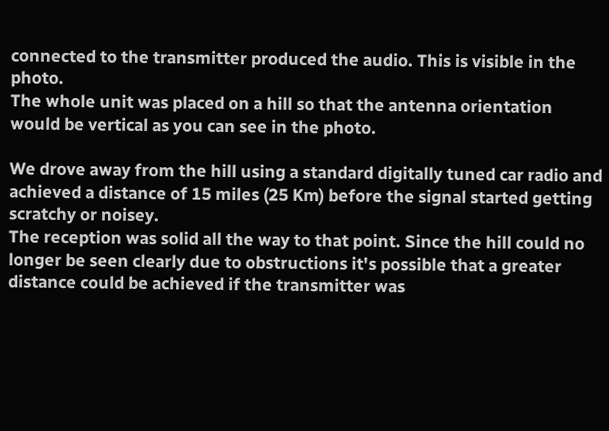connected to the transmitter produced the audio. This is visible in the photo.
The whole unit was placed on a hill so that the antenna orientation would be vertical as you can see in the photo.

We drove away from the hill using a standard digitally tuned car radio and achieved a distance of 15 miles (25 Km) before the signal started getting scratchy or noisey.
The reception was solid all the way to that point. Since the hill could no longer be seen clearly due to obstructions it's possible that a greater distance could be achieved if the transmitter was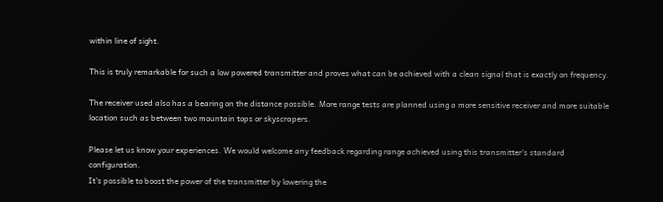within line of sight.

This is truly remarkable for such a low powered transmitter and proves what can be achieved with a clean signal that is exactly on frequency.

The receiver used also has a bearing on the distance possible. More range tests are planned using a more sensitive receiver and more suitable location such as between two mountain tops or skyscrapers.

Please let us know your experiences. We would welcome any feedback regarding range achieved using this transmitter's standard configuration.
It's possible to boost the power of the transmitter by lowering the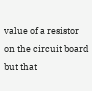value of a resistor on the circuit board but that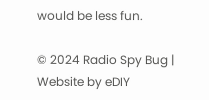would be less fun.

© 2024 Radio Spy Bug | Website by eDIY